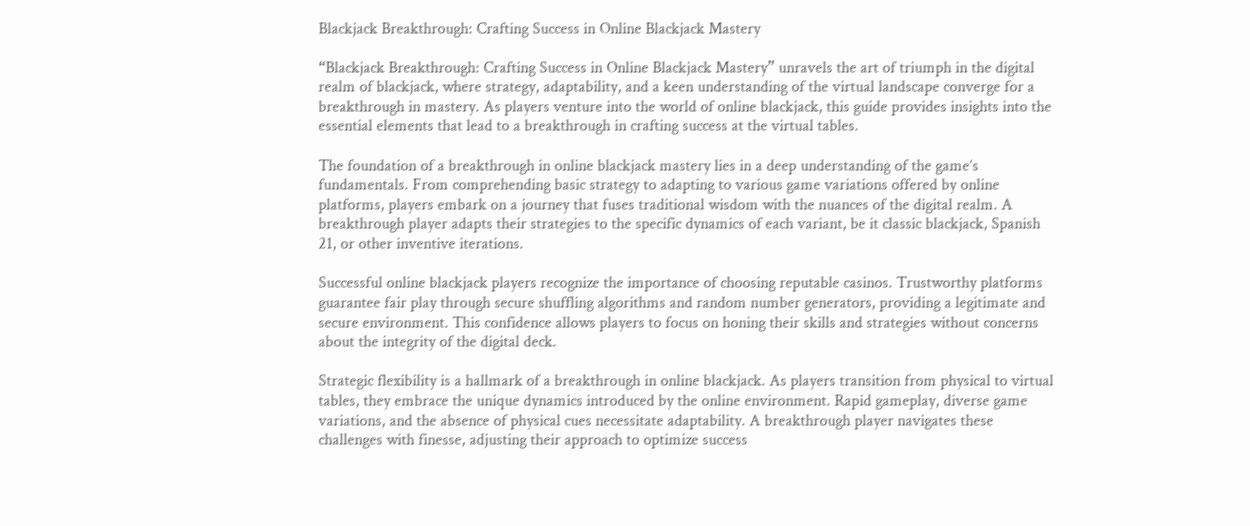Blackjack Breakthrough: Crafting Success in Online Blackjack Mastery

“Blackjack Breakthrough: Crafting Success in Online Blackjack Mastery” unravels the art of triumph in the digital realm of blackjack, where strategy, adaptability, and a keen understanding of the virtual landscape converge for a breakthrough in mastery. As players venture into the world of online blackjack, this guide provides insights into the essential elements that lead to a breakthrough in crafting success at the virtual tables.

The foundation of a breakthrough in online blackjack mastery lies in a deep understanding of the game’s fundamentals. From comprehending basic strategy to adapting to various game variations offered by online platforms, players embark on a journey that fuses traditional wisdom with the nuances of the digital realm. A breakthrough player adapts their strategies to the specific dynamics of each variant, be it classic blackjack, Spanish 21, or other inventive iterations.

Successful online blackjack players recognize the importance of choosing reputable casinos. Trustworthy platforms guarantee fair play through secure shuffling algorithms and random number generators, providing a legitimate and secure environment. This confidence allows players to focus on honing their skills and strategies without concerns about the integrity of the digital deck.

Strategic flexibility is a hallmark of a breakthrough in online blackjack. As players transition from physical to virtual tables, they embrace the unique dynamics introduced by the online environment. Rapid gameplay, diverse game variations, and the absence of physical cues necessitate adaptability. A breakthrough player navigates these challenges with finesse, adjusting their approach to optimize success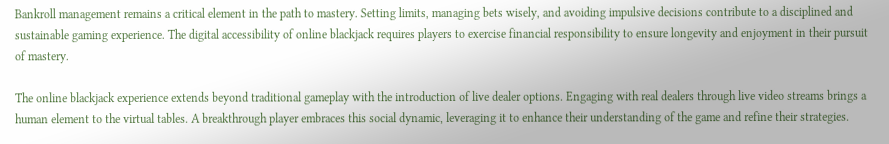Bankroll management remains a critical element in the path to mastery. Setting limits, managing bets wisely, and avoiding impulsive decisions contribute to a disciplined and sustainable gaming experience. The digital accessibility of online blackjack requires players to exercise financial responsibility to ensure longevity and enjoyment in their pursuit of mastery.

The online blackjack experience extends beyond traditional gameplay with the introduction of live dealer options. Engaging with real dealers through live video streams brings a human element to the virtual tables. A breakthrough player embraces this social dynamic, leveraging it to enhance their understanding of the game and refine their strategies.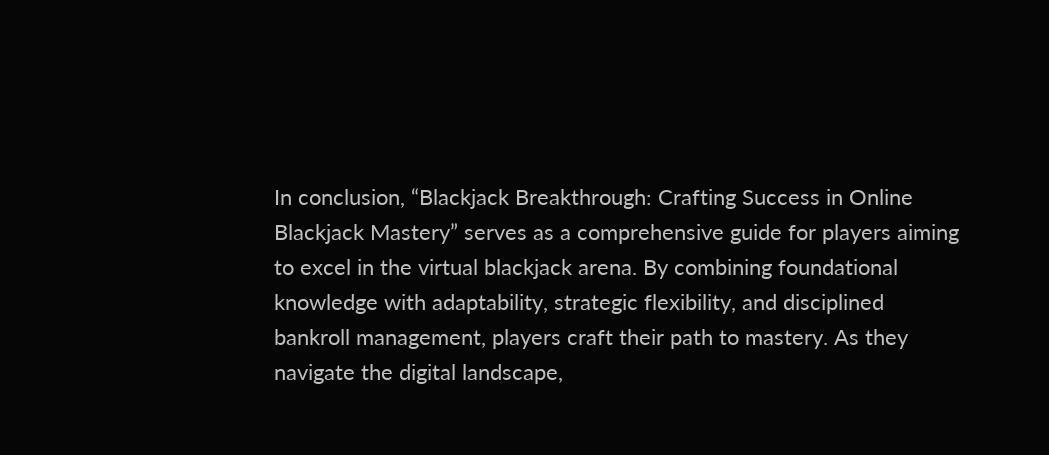In conclusion, “Blackjack Breakthrough: Crafting Success in Online Blackjack Mastery” serves as a comprehensive guide for players aiming to excel in the virtual blackjack arena. By combining foundational knowledge with adaptability, strategic flexibility, and disciplined bankroll management, players craft their path to mastery. As they navigate the digital landscape,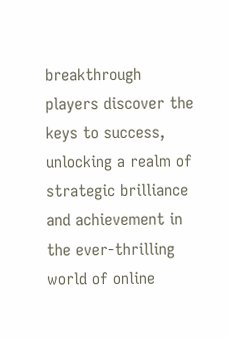breakthrough players discover the keys to success, unlocking a realm of strategic brilliance and achievement in the ever-thrilling world of online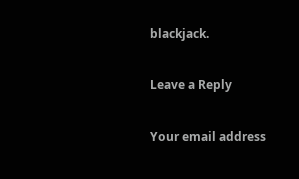blackjack.

Leave a Reply

Your email address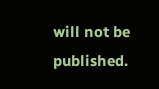will not be published.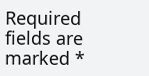Required fields are marked *